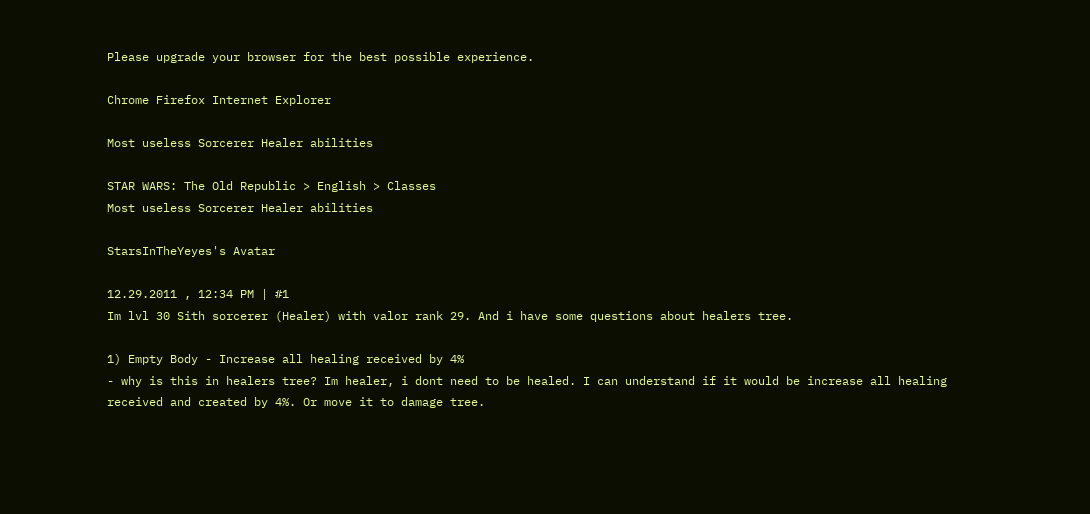Please upgrade your browser for the best possible experience.

Chrome Firefox Internet Explorer

Most useless Sorcerer Healer abilities

STAR WARS: The Old Republic > English > Classes
Most useless Sorcerer Healer abilities

StarsInTheYeyes's Avatar

12.29.2011 , 12:34 PM | #1
Im lvl 30 Sith sorcerer (Healer) with valor rank 29. And i have some questions about healers tree.

1) Empty Body - Increase all healing received by 4%
- why is this in healers tree? Im healer, i dont need to be healed. I can understand if it would be increase all healing received and created by 4%. Or move it to damage tree.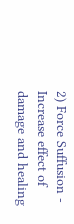2) Force Suffusion - Increase effect of damage and healing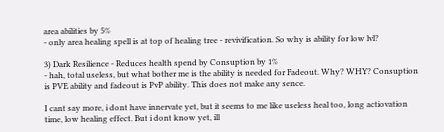area abilities by 5%
- only area healing spell is at top of healing tree - revivification. So why is ability for low lvl?

3) Dark Resilience - Reduces health spend by Consuption by 1%
- hah, total useless, but what bother me is the ability is needed for Fadeout. Why? WHY? Consuption is PVE ability and fadeout is PvP ability. This does not make any sence.

I cant say more, i dont have innervate yet, but it seems to me like useless heal too, long actiovation time, low healing effect. But i dont know yet, ill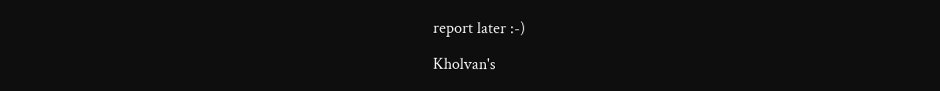report later :-)

Kholvan's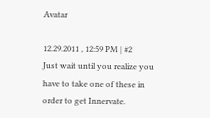Avatar

12.29.2011 , 12:59 PM | #2
Just wait until you realize you have to take one of these in order to get Innervate.